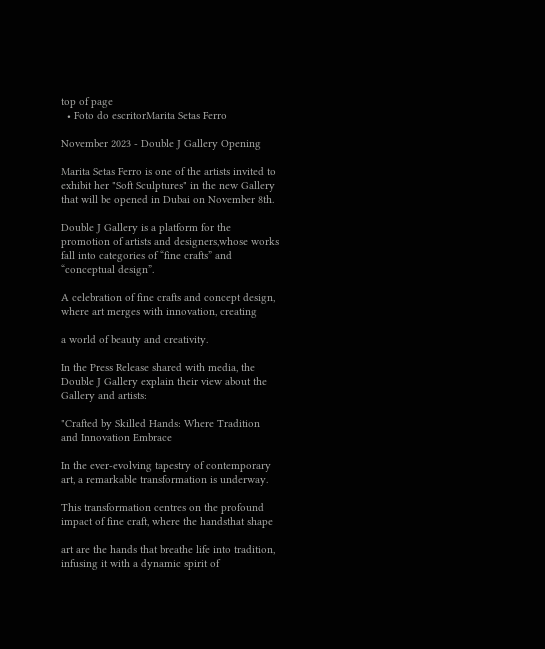top of page
  • Foto do escritorMarita Setas Ferro

November 2023 - Double J Gallery Opening

Marita Setas Ferro is one of the artists invited to exhibit her "Soft Sculptures" in the new Gallery that will be opened in Dubai on November 8th.

Double J Gallery is a platform for the promotion of artists and designers,whose works fall into categories of “fine crafts” and “conceptual design”.

A celebration of fine crafts and concept design, where art merges with innovation, creating

a world of beauty and creativity.

In the Press Release shared with media, the Double J Gallery explain their view about the Gallery and artists:

"Crafted by Skilled Hands: Where Tradition and Innovation Embrace

In the ever-evolving tapestry of contemporary art, a remarkable transformation is underway.

This transformation centres on the profound impact of fine craft, where the handsthat shape

art are the hands that breathe life into tradition, infusing it with a dynamic spirit of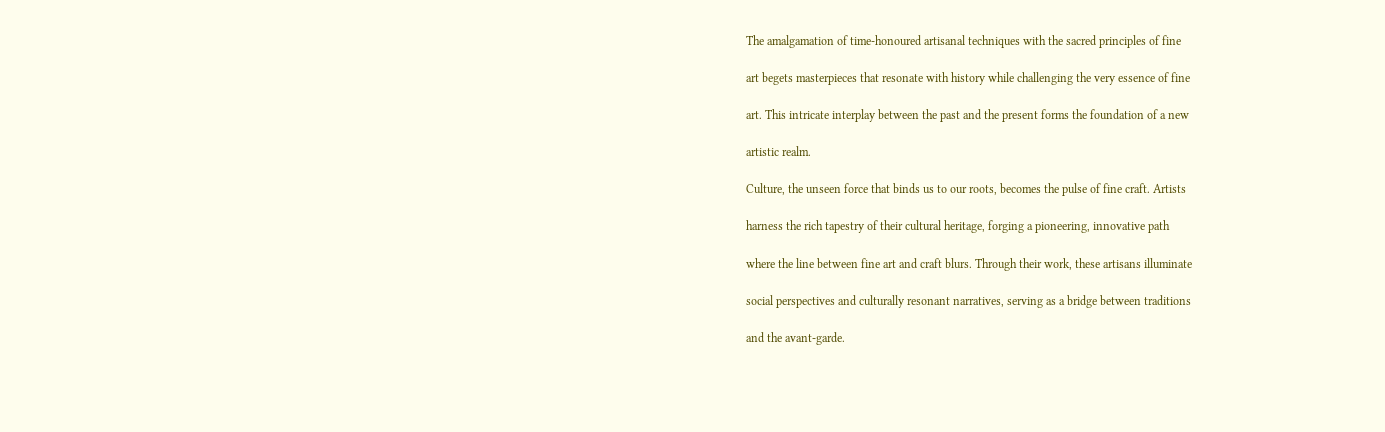The amalgamation of time-honoured artisanal techniques with the sacred principles of fine

art begets masterpieces that resonate with history while challenging the very essence of fine

art. This intricate interplay between the past and the present forms the foundation of a new

artistic realm.

Culture, the unseen force that binds us to our roots, becomes the pulse of fine craft. Artists

harness the rich tapestry of their cultural heritage, forging a pioneering, innovative path

where the line between fine art and craft blurs. Through their work, these artisans illuminate

social perspectives and culturally resonant narratives, serving as a bridge between traditions

and the avant-garde.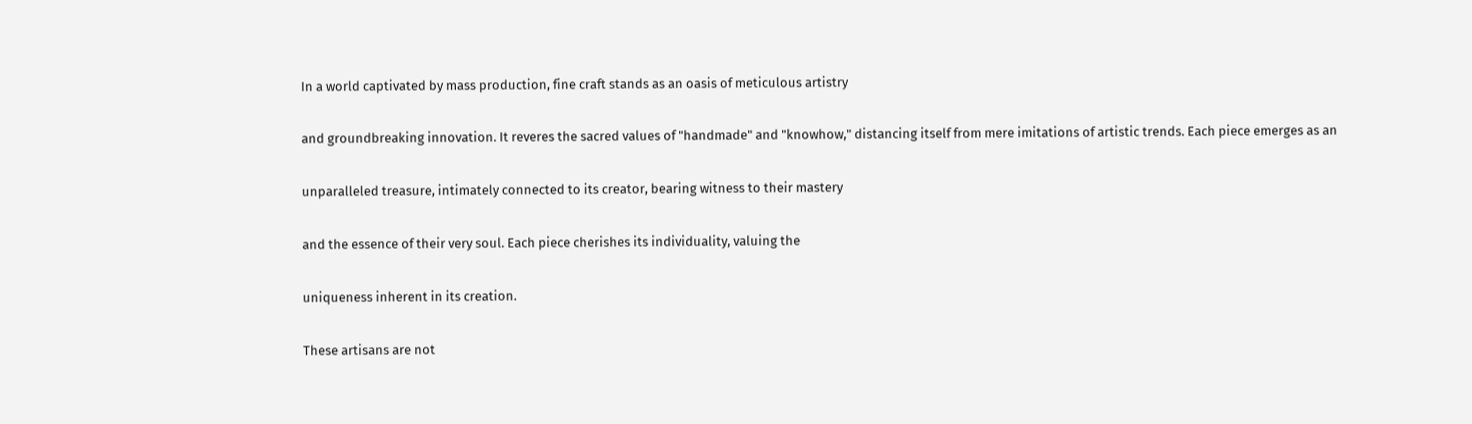In a world captivated by mass production, fine craft stands as an oasis of meticulous artistry

and groundbreaking innovation. It reveres the sacred values of "handmade" and "knowhow," distancing itself from mere imitations of artistic trends. Each piece emerges as an

unparalleled treasure, intimately connected to its creator, bearing witness to their mastery

and the essence of their very soul. Each piece cherishes its individuality, valuing the

uniqueness inherent in its creation.

These artisans are not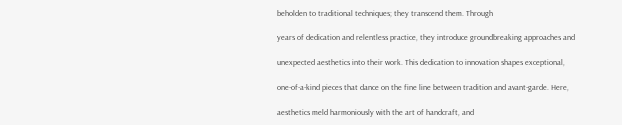beholden to traditional techniques; they transcend them. Through

years of dedication and relentless practice, they introduce groundbreaking approaches and

unexpected aesthetics into their work. This dedication to innovation shapes exceptional,

one-of-a-kind pieces that dance on the fine line between tradition and avant-garde. Here,

aesthetics meld harmoniously with the art of handcraft, and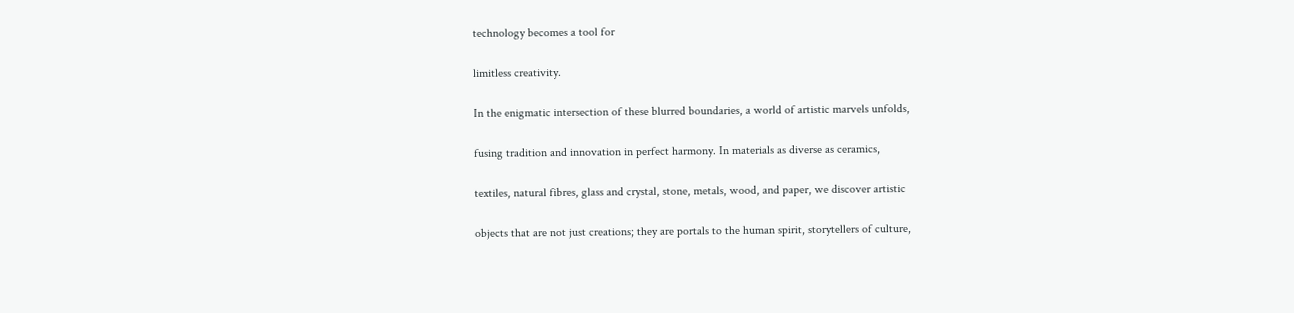technology becomes a tool for

limitless creativity.

In the enigmatic intersection of these blurred boundaries, a world of artistic marvels unfolds,

fusing tradition and innovation in perfect harmony. In materials as diverse as ceramics,

textiles, natural fibres, glass and crystal, stone, metals, wood, and paper, we discover artistic

objects that are not just creations; they are portals to the human spirit, storytellers of culture,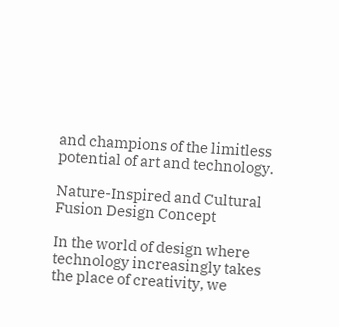and champions of the limitless potential of art and technology.

Nature-Inspired and Cultural Fusion Design Concept

In the world of design where technology increasingly takes the place of creativity, we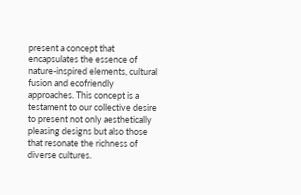present a concept that encapsulates the essence of nature-inspired elements, cultural fusion and ecofriendly approaches. This concept is a testament to our collective desire to present not only aesthetically pleasing designs but also those that resonate the richness of diverse cultures.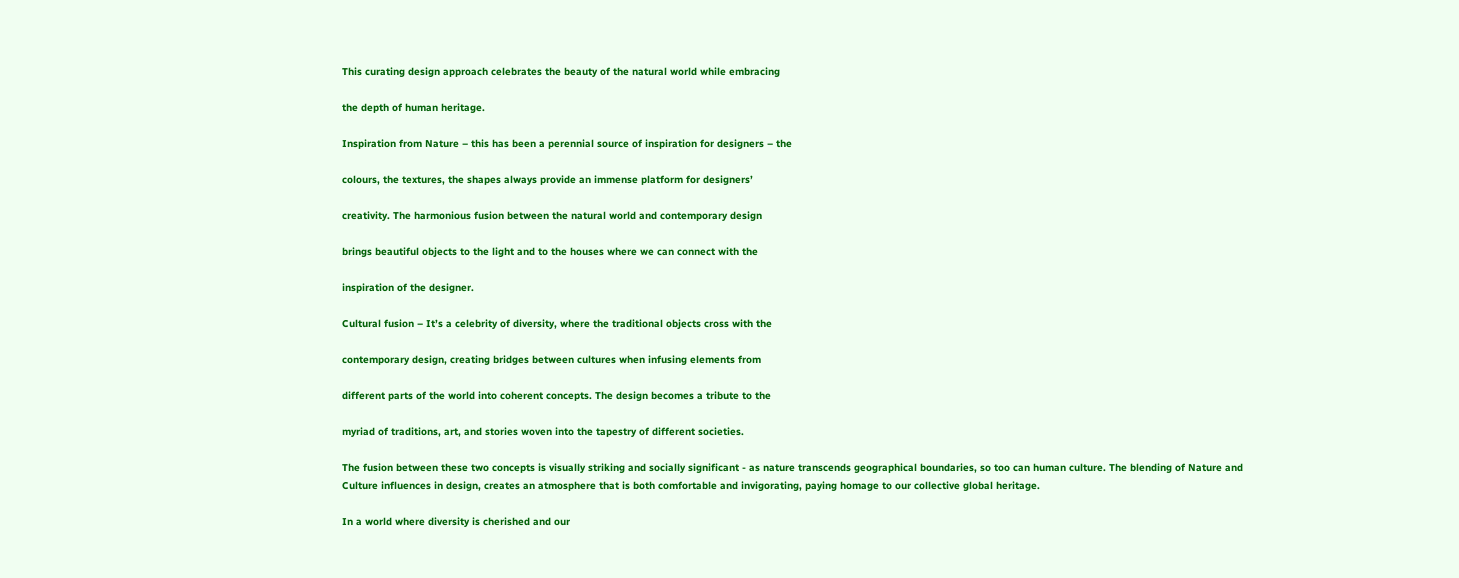This curating design approach celebrates the beauty of the natural world while embracing

the depth of human heritage.

Inspiration from Nature – this has been a perennial source of inspiration for designers – the

colours, the textures, the shapes always provide an immense platform for designers’

creativity. The harmonious fusion between the natural world and contemporary design

brings beautiful objects to the light and to the houses where we can connect with the

inspiration of the designer.

Cultural fusion – It’s a celebrity of diversity, where the traditional objects cross with the

contemporary design, creating bridges between cultures when infusing elements from

different parts of the world into coherent concepts. The design becomes a tribute to the

myriad of traditions, art, and stories woven into the tapestry of different societies.

The fusion between these two concepts is visually striking and socially significant - as nature transcends geographical boundaries, so too can human culture. The blending of Nature and Culture influences in design, creates an atmosphere that is both comfortable and invigorating, paying homage to our collective global heritage.

In a world where diversity is cherished and our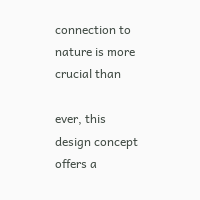connection to nature is more crucial than

ever, this design concept offers a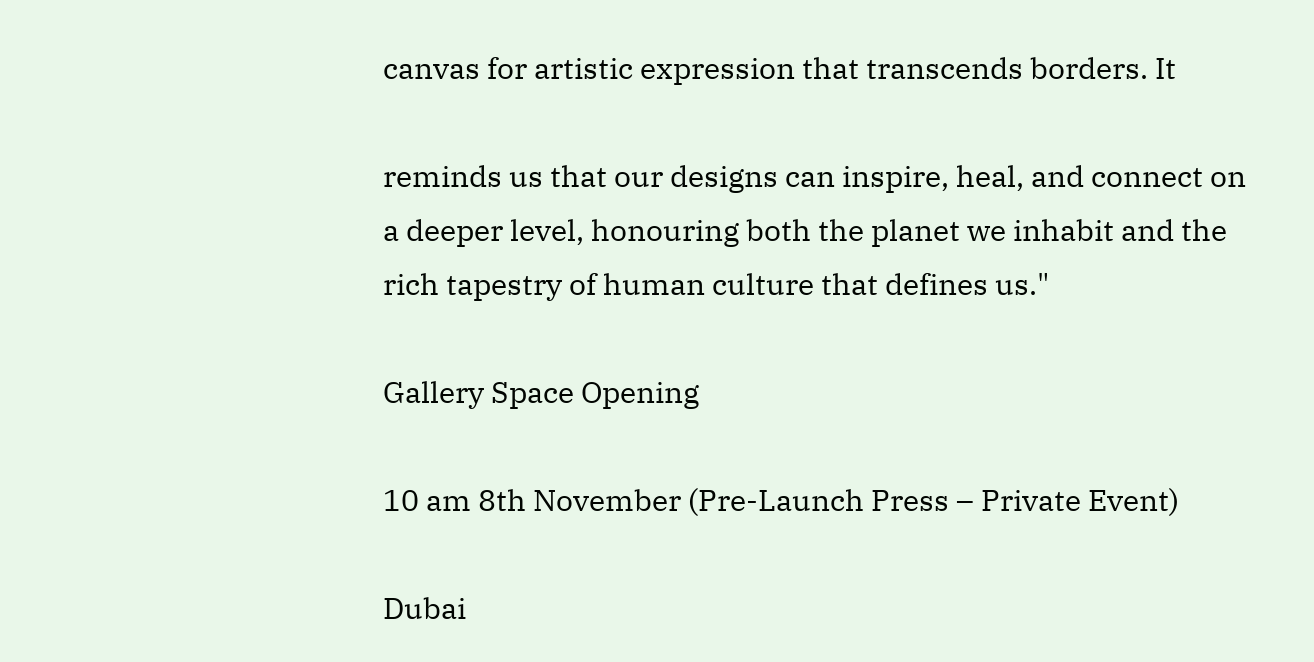canvas for artistic expression that transcends borders. It

reminds us that our designs can inspire, heal, and connect on a deeper level, honouring both the planet we inhabit and the rich tapestry of human culture that defines us."

Gallery Space Opening

10 am 8th November (Pre-Launch Press – Private Event)

Dubai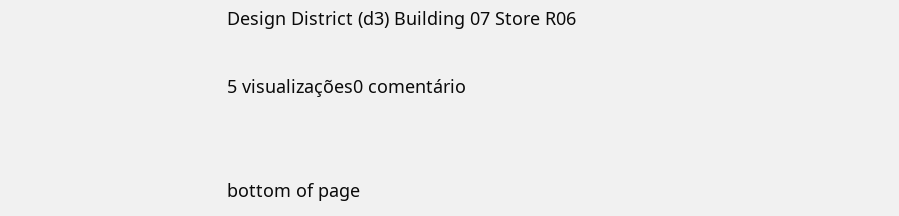Design District (d3) Building 07 Store R06

5 visualizações0 comentário


bottom of page